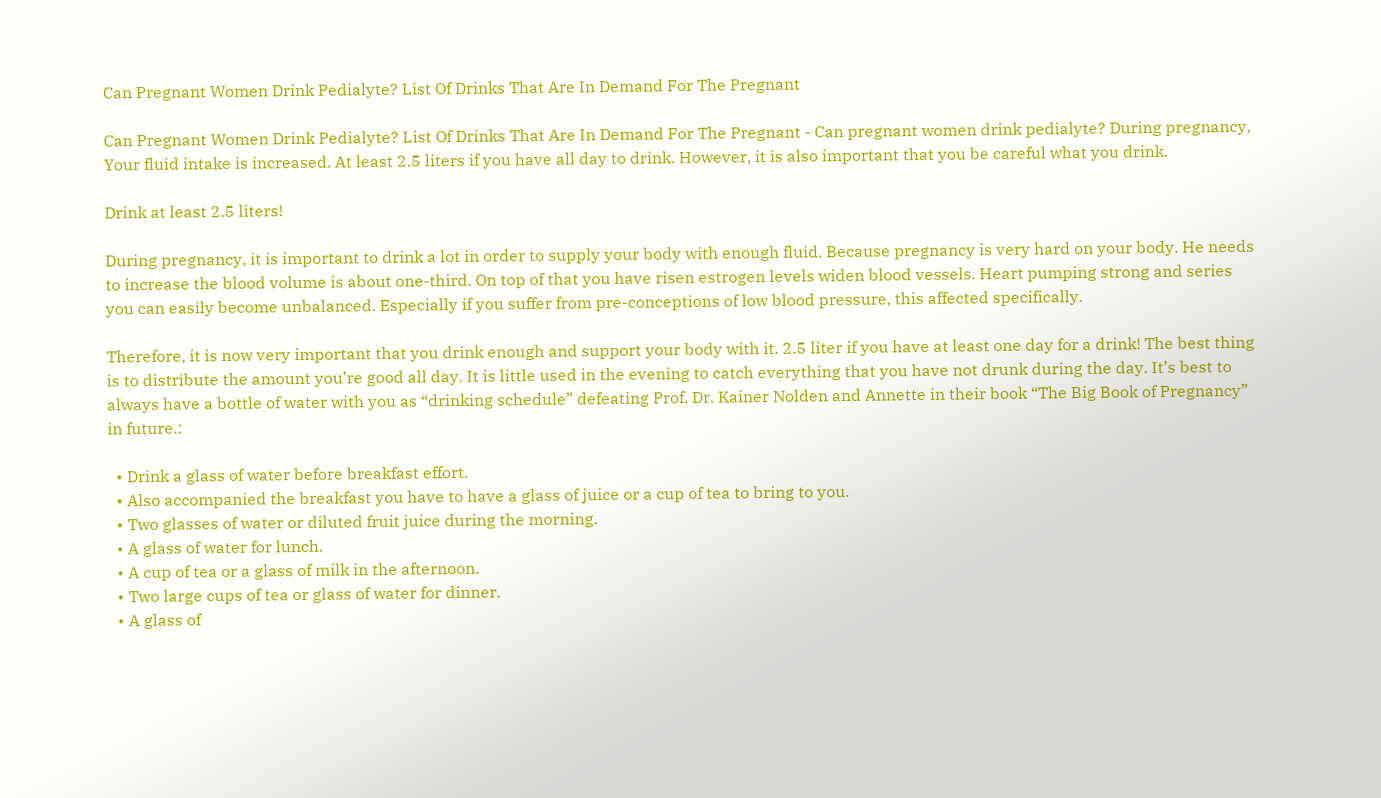Can Pregnant Women Drink Pedialyte? List Of Drinks That Are In Demand For The Pregnant

Can Pregnant Women Drink Pedialyte? List Of Drinks That Are In Demand For The Pregnant - Can pregnant women drink pedialyte? During pregnancy, Your fluid intake is increased. At least 2.5 liters if you have all day to drink. However, it is also important that you be careful what you drink.

Drink at least 2.5 liters!

During pregnancy, it is important to drink a lot in order to supply your body with enough fluid. Because pregnancy is very hard on your body. He needs to increase the blood volume is about one-third. On top of that you have risen estrogen levels widen blood vessels. Heart pumping strong and series you can easily become unbalanced. Especially if you suffer from pre-conceptions of low blood pressure, this affected specifically.

Therefore, it is now very important that you drink enough and support your body with it. 2.5 liter if you have at least one day for a drink! The best thing is to distribute the amount you’re good all day. It is little used in the evening to catch everything that you have not drunk during the day. It’s best to always have a bottle of water with you as “drinking schedule” defeating Prof. Dr. Kainer Nolden and Annette in their book “The Big Book of Pregnancy” in future.:

  • Drink a glass of water before breakfast effort.
  • Also accompanied the breakfast you have to have a glass of juice or a cup of tea to bring to you.
  • Two glasses of water or diluted fruit juice during the morning.
  • A glass of water for lunch.
  • A cup of tea or a glass of milk in the afternoon.
  • Two large cups of tea or glass of water for dinner.
  • A glass of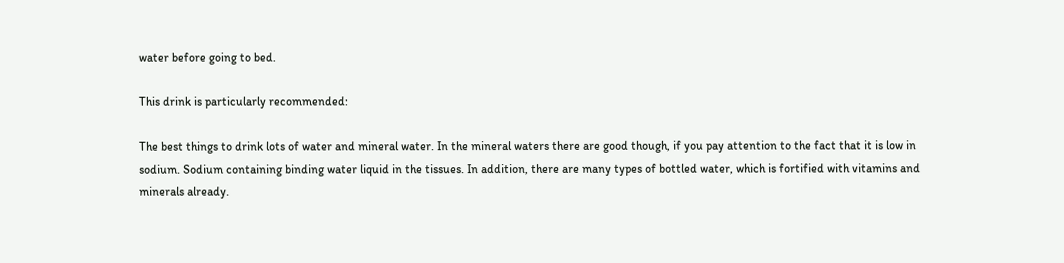water before going to bed.

This drink is particularly recommended:

The best things to drink lots of water and mineral water. In the mineral waters there are good though, if you pay attention to the fact that it is low in sodium. Sodium containing binding water liquid in the tissues. In addition, there are many types of bottled water, which is fortified with vitamins and minerals already.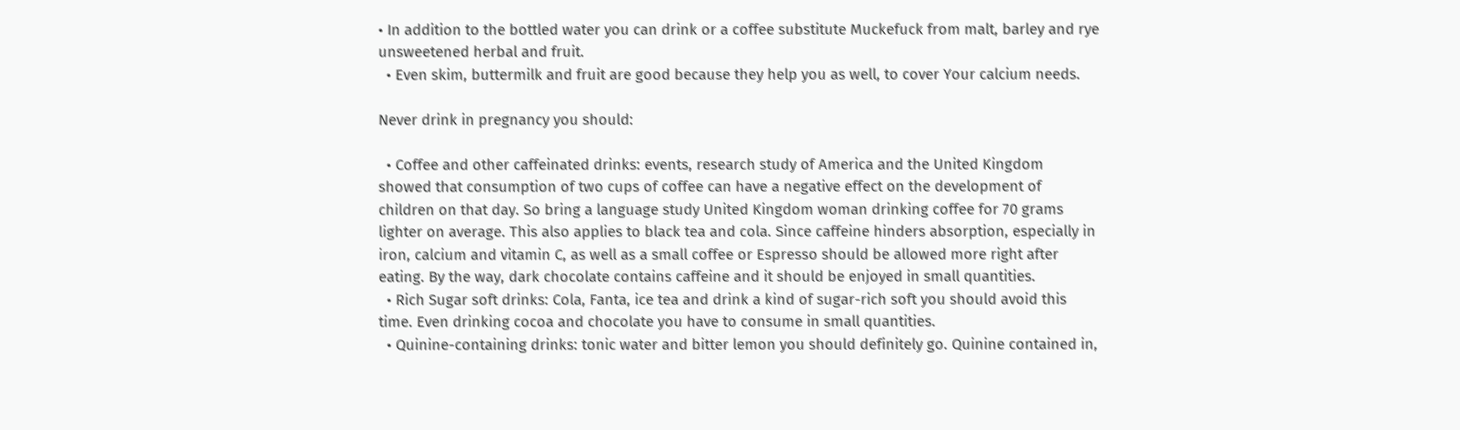• In addition to the bottled water you can drink or a coffee substitute Muckefuck from malt, barley and rye unsweetened herbal and fruit.
  • Even skim, buttermilk and fruit are good because they help you as well, to cover Your calcium needs.

Never drink in pregnancy you should:

  • Coffee and other caffeinated drinks: events, research study of America and the United Kingdom showed that consumption of two cups of coffee can have a negative effect on the development of children on that day. So bring a language study United Kingdom woman drinking coffee for 70 grams lighter on average. This also applies to black tea and cola. Since caffeine hinders absorption, especially in iron, calcium and vitamin C, as well as a small coffee or Espresso should be allowed more right after eating. By the way, dark chocolate contains caffeine and it should be enjoyed in small quantities.
  • Rich Sugar soft drinks: Cola, Fanta, ice tea and drink a kind of sugar-rich soft you should avoid this time. Even drinking cocoa and chocolate you have to consume in small quantities.
  • Quinine-containing drinks: tonic water and bitter lemon you should definitely go. Quinine contained in,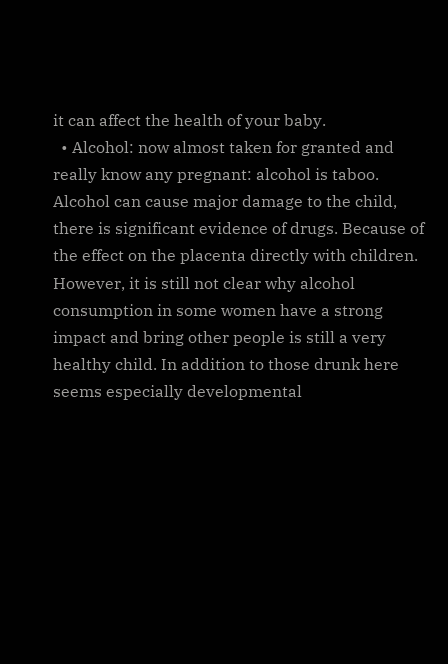it can affect the health of your baby.
  • Alcohol: now almost taken for granted and really know any pregnant: alcohol is taboo. Alcohol can cause major damage to the child, there is significant evidence of drugs. Because of the effect on the placenta directly with children. However, it is still not clear why alcohol consumption in some women have a strong impact and bring other people is still a very healthy child. In addition to those drunk here seems especially developmental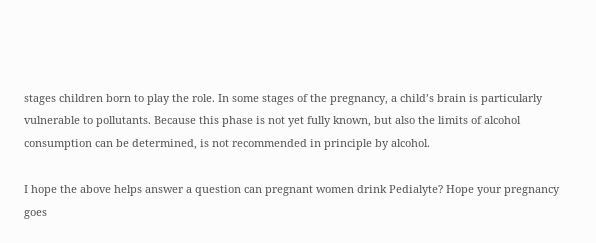stages children born to play the role. In some stages of the pregnancy, a child’s brain is particularly vulnerable to pollutants. Because this phase is not yet fully known, but also the limits of alcohol consumption can be determined, is not recommended in principle by alcohol.

I hope the above helps answer a question can pregnant women drink Pedialyte? Hope your pregnancy goes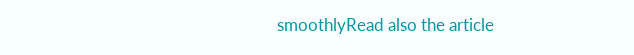smoothlyRead also the article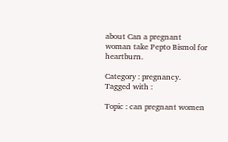about Can a pregnant woman take Pepto Bismol for heartburn.

Category : pregnancy. Tagged with :

Topic : can pregnant women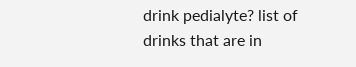drink pedialyte? list of drinks that are in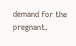demand for the pregnant.